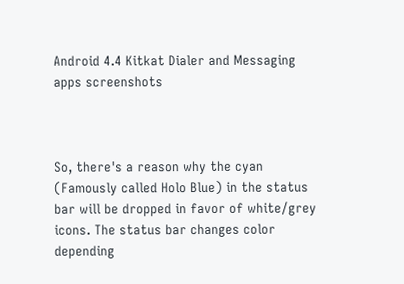Android 4.4 Kitkat Dialer and Messaging apps screenshots



So, there's a reason why the cyan (Famously called Holo Blue) in the status bar will be dropped in favor of white/grey icons. The status bar changes color depending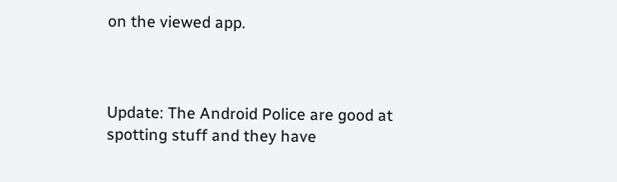on the viewed app.



Update: The Android Police are good at spotting stuff and they have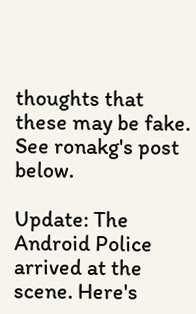thoughts that these may be fake. See ronakg's post below.

Update: The Android Police arrived at the scene. Here's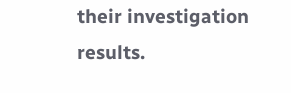their investigation results.